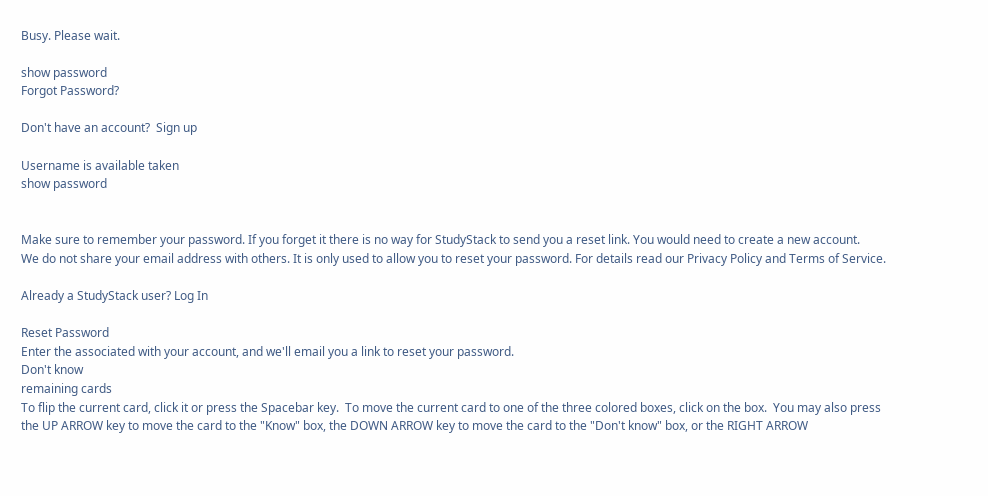Busy. Please wait.

show password
Forgot Password?

Don't have an account?  Sign up

Username is available taken
show password


Make sure to remember your password. If you forget it there is no way for StudyStack to send you a reset link. You would need to create a new account.
We do not share your email address with others. It is only used to allow you to reset your password. For details read our Privacy Policy and Terms of Service.

Already a StudyStack user? Log In

Reset Password
Enter the associated with your account, and we'll email you a link to reset your password.
Don't know
remaining cards
To flip the current card, click it or press the Spacebar key.  To move the current card to one of the three colored boxes, click on the box.  You may also press the UP ARROW key to move the card to the "Know" box, the DOWN ARROW key to move the card to the "Don't know" box, or the RIGHT ARROW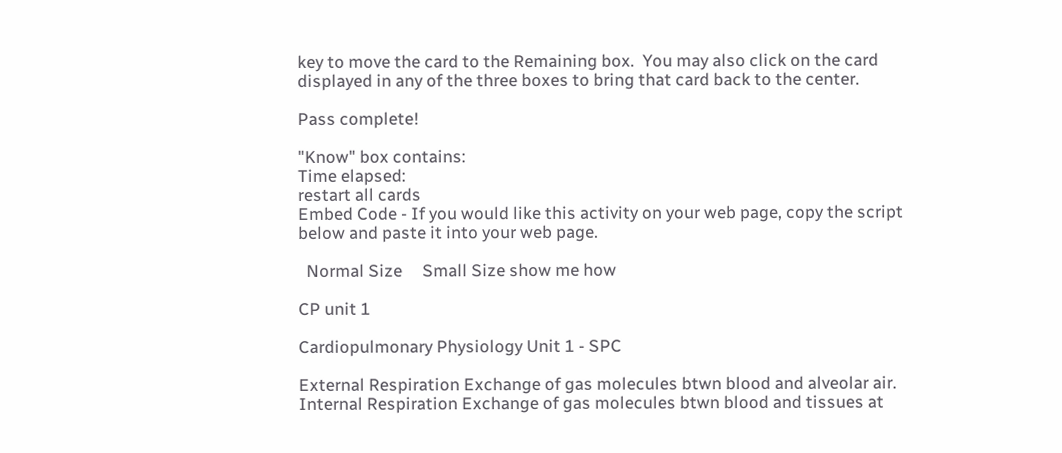key to move the card to the Remaining box.  You may also click on the card displayed in any of the three boxes to bring that card back to the center.

Pass complete!

"Know" box contains:
Time elapsed:
restart all cards
Embed Code - If you would like this activity on your web page, copy the script below and paste it into your web page.

  Normal Size     Small Size show me how

CP unit 1

Cardiopulmonary Physiology Unit 1 - SPC

External Respiration Exchange of gas molecules btwn blood and alveolar air.
Internal Respiration Exchange of gas molecules btwn blood and tissues at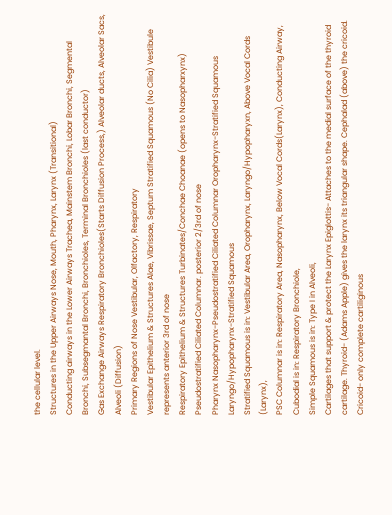the cellular level.
Structures in the Upper Airways Nose, Mouth, Pharynx, Larynx (Transitional)
Conducting airways in the Lower Airways Trachea, Mainstem Bronchi, Lobar Bronchi, Segmental Bronchi, Subsegmantal Bronchi, Bronchioles, Terminal Bronchioles (last conductor)
Gas Exchange Airways Respiratory Bronchioles(Starts Diffusion Process,) Alveolar ducts, Alveolar Sacs, Alveoli (Diffusion)
Primary Regions of Nose Vestibular, Olfactory, Respiratory
Vestibular Epithelium & Structures Alae, Vibrissae, Septum Stratified Squamous (No Cilia) Vestibule represents anterior 3rd of nose
Respiratory Epithelium & Structures Turbinates/Conchae Choanae (opens to Nasopharxynx) Pseudostratified Ciliated Columnar. posterior 2/3rd of nose
Pharynx Nasopharynx-Pseudostratified Ciliated Columnar Oropharynx-Stratified Squamous Laryngo/Hypopharynx-Stratified Squamous
Stratified Squamous is in: Vestibular Area, Oropharynx, Laryngo/Hypopharyxn, Above Vocal Cords (Larynx),
PSC Columnar is in: Respiratory Area, Nasopharynx, Below Vocal Cords(Larynx), Conducting Airway,
Cubodial is in: Respiratory Bronchiole,
Simple Squamous is in: Type I in Alveoli,
Cartilages that support & protect the Larynx Epiglottis- Attaches to the medial surface of the thyroid cartilage. Thyroid- (Adams Apple) gives the larynx its triangular shape. Cephalad (above) the cricoid. Cricoid- only complete cartiliginous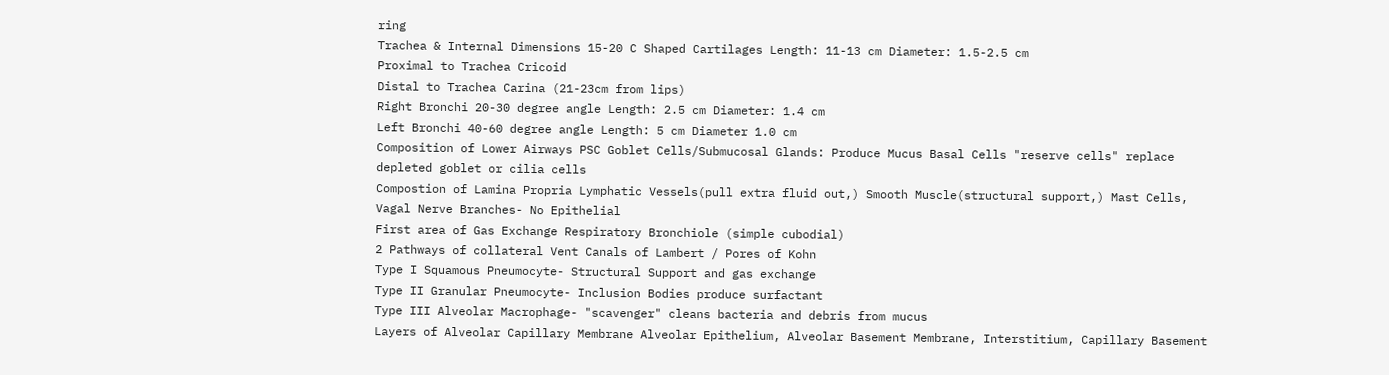ring
Trachea & Internal Dimensions 15-20 C Shaped Cartilages Length: 11-13 cm Diameter: 1.5-2.5 cm
Proximal to Trachea Cricoid
Distal to Trachea Carina (21-23cm from lips)
Right Bronchi 20-30 degree angle Length: 2.5 cm Diameter: 1.4 cm
Left Bronchi 40-60 degree angle Length: 5 cm Diameter 1.0 cm
Composition of Lower Airways PSC Goblet Cells/Submucosal Glands: Produce Mucus Basal Cells "reserve cells" replace depleted goblet or cilia cells
Compostion of Lamina Propria Lymphatic Vessels(pull extra fluid out,) Smooth Muscle(structural support,) Mast Cells, Vagal Nerve Branches- No Epithelial
First area of Gas Exchange Respiratory Bronchiole (simple cubodial)
2 Pathways of collateral Vent Canals of Lambert / Pores of Kohn
Type I Squamous Pneumocyte- Structural Support and gas exchange
Type II Granular Pneumocyte- Inclusion Bodies produce surfactant
Type III Alveolar Macrophage- "scavenger" cleans bacteria and debris from mucus
Layers of Alveolar Capillary Membrane Alveolar Epithelium, Alveolar Basement Membrane, Interstitium, Capillary Basement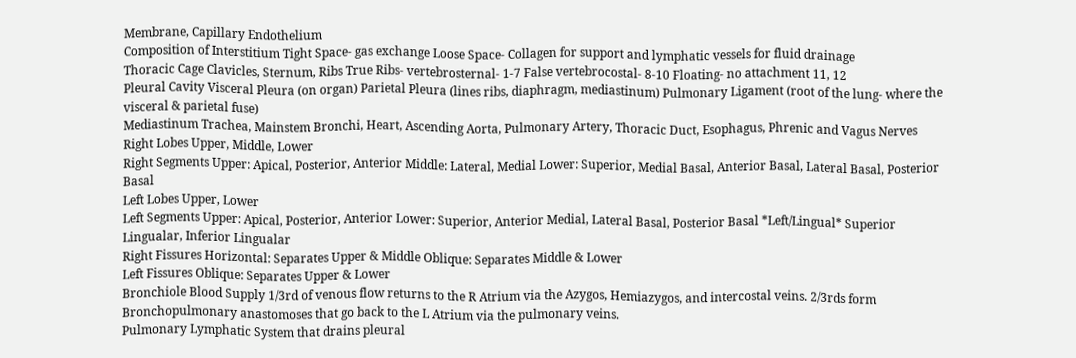Membrane, Capillary Endothelium
Composition of Interstitium Tight Space- gas exchange Loose Space- Collagen for support and lymphatic vessels for fluid drainage
Thoracic Cage Clavicles, Sternum, Ribs True Ribs- vertebrosternal- 1-7 False vertebrocostal- 8-10 Floating- no attachment 11, 12
Pleural Cavity Visceral Pleura (on organ) Parietal Pleura (lines ribs, diaphragm, mediastinum) Pulmonary Ligament (root of the lung- where the visceral & parietal fuse)
Mediastinum Trachea, Mainstem Bronchi, Heart, Ascending Aorta, Pulmonary Artery, Thoracic Duct, Esophagus, Phrenic and Vagus Nerves
Right Lobes Upper, Middle, Lower
Right Segments Upper: Apical, Posterior, Anterior Middle: Lateral, Medial Lower: Superior, Medial Basal, Anterior Basal, Lateral Basal, Posterior Basal
Left Lobes Upper, Lower
Left Segments Upper: Apical, Posterior, Anterior Lower: Superior, Anterior Medial, Lateral Basal, Posterior Basal *Left/Lingual* Superior Lingualar, Inferior Lingualar
Right Fissures Horizontal: Separates Upper & Middle Oblique: Separates Middle & Lower
Left Fissures Oblique: Separates Upper & Lower
Bronchiole Blood Supply 1/3rd of venous flow returns to the R Atrium via the Azygos, Hemiazygos, and intercostal veins. 2/3rds form Bronchopulmonary anastomoses that go back to the L Atrium via the pulmonary veins.
Pulmonary Lymphatic System that drains pleural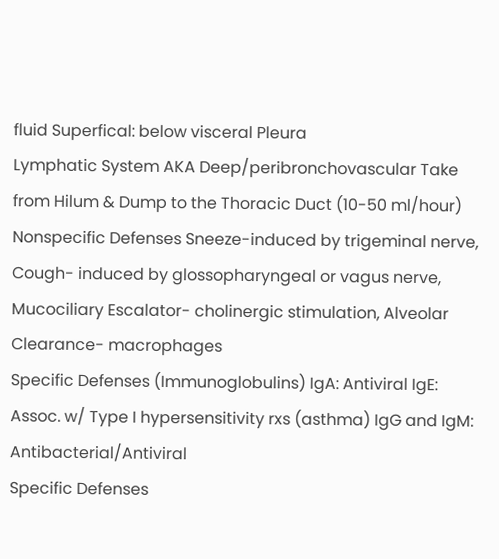fluid Superfical: below visceral Pleura
Lymphatic System AKA Deep/peribronchovascular Take from Hilum & Dump to the Thoracic Duct (10-50 ml/hour)
Nonspecific Defenses Sneeze-induced by trigeminal nerve, Cough- induced by glossopharyngeal or vagus nerve, Mucociliary Escalator- cholinergic stimulation, Alveolar Clearance- macrophages
Specific Defenses (Immunoglobulins) IgA: Antiviral IgE: Assoc. w/ Type I hypersensitivity rxs (asthma) IgG and IgM: Antibacterial/Antiviral
Specific Defenses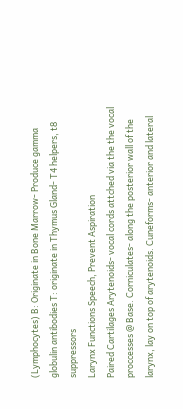(Lymphocytes) B: Originate in Bone Marrow- Produce gamma globulin antibodies T: originate in Thymus Gland- T4 helpers, t8 suppressors
Larynx Functions Speech, Prevent Aspiration
Paired Cartilages Arytenoids- vocal cords attched via the the vocal proccesses @ Base. Corniculates- along the posterior wall of the larynx, lay on top of arytenoids. Cuneforms- anterior and lateral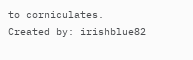to corniculates.
Created by: irishblue82